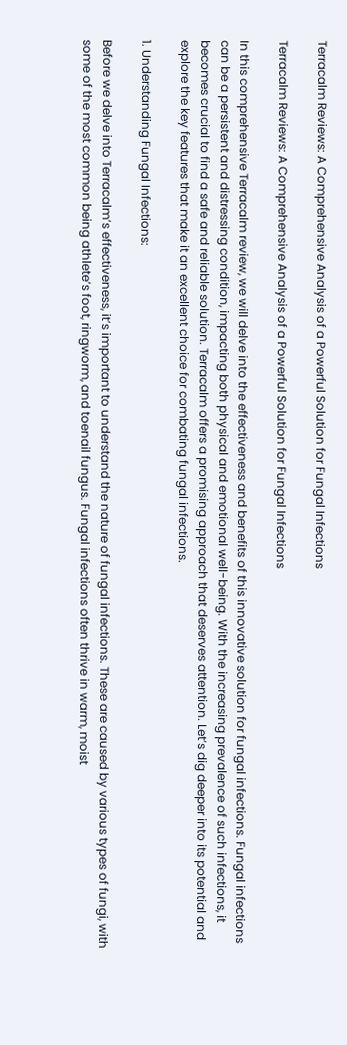Terracalm Reviews: A Comprehensive Analysis of a Powerful Solution for Fungal Infections

Terracalm Reviews: A Comprehensive Analysis of a Powerful Solution for Fungal Infections

In this comprehensive Terracalm review, we will delve into the effectiveness and benefits of this innovative solution for fungal infections. Fungal infections can be a persistent and distressing condition, impacting both physical and emotional well-being. With the increasing prevalence of such infections, it becomes crucial to find a safe and reliable solution. Terracalm offers a promising approach that deserves attention. Let’s dig deeper into its potential and explore the key features that make it an excellent choice for combating fungal infections.

1. Understanding Fungal Infections:

Before we delve into Terracalm’s effectiveness, it’s important to understand the nature of fungal infections. These are caused by various types of fungi, with some of the most common being athlete’s foot, ringworm, and toenail fungus. Fungal infections often thrive in warm, moist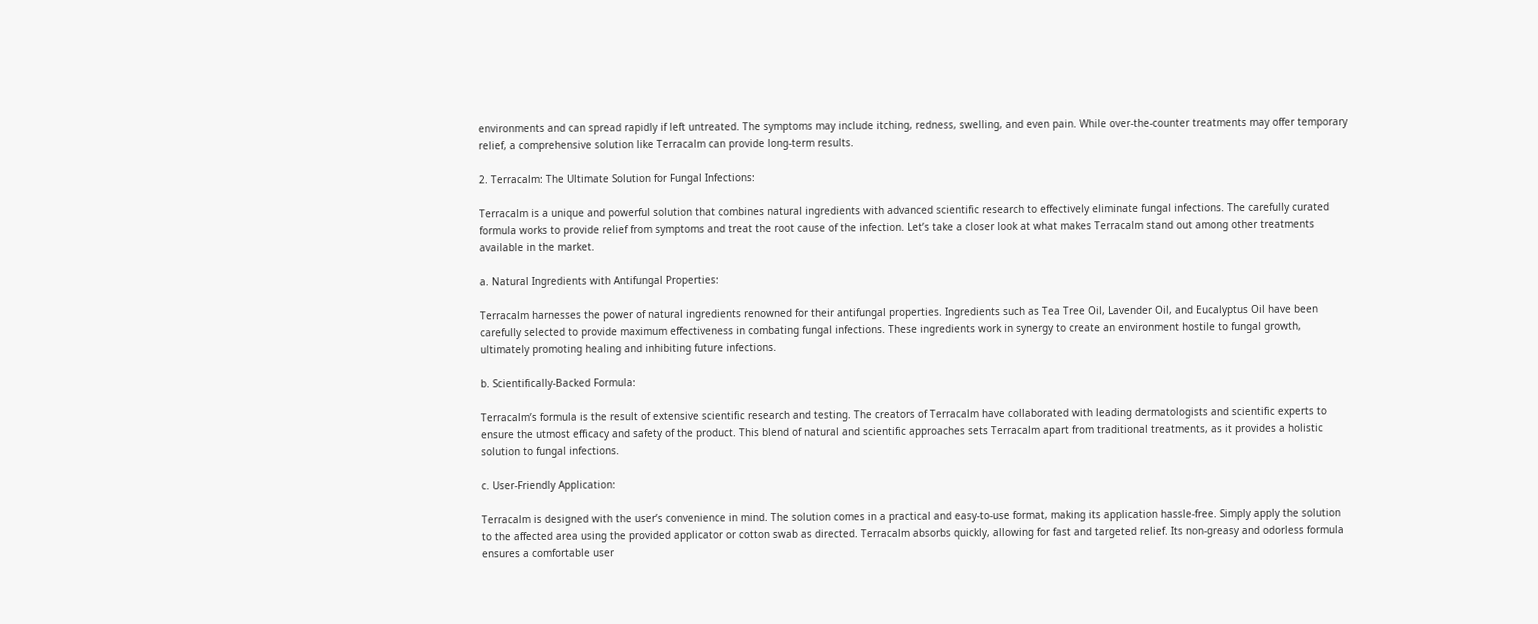environments and can spread rapidly if left untreated. The symptoms may include itching, redness, swelling, and even pain. While over-the-counter treatments may offer temporary relief, a comprehensive solution like Terracalm can provide long-term results.

2. Terracalm: The Ultimate Solution for Fungal Infections:

Terracalm is a unique and powerful solution that combines natural ingredients with advanced scientific research to effectively eliminate fungal infections. The carefully curated formula works to provide relief from symptoms and treat the root cause of the infection. Let’s take a closer look at what makes Terracalm stand out among other treatments available in the market.

a. Natural Ingredients with Antifungal Properties:

Terracalm harnesses the power of natural ingredients renowned for their antifungal properties. Ingredients such as Tea Tree Oil, Lavender Oil, and Eucalyptus Oil have been carefully selected to provide maximum effectiveness in combating fungal infections. These ingredients work in synergy to create an environment hostile to fungal growth, ultimately promoting healing and inhibiting future infections.

b. Scientifically-Backed Formula:

Terracalm’s formula is the result of extensive scientific research and testing. The creators of Terracalm have collaborated with leading dermatologists and scientific experts to ensure the utmost efficacy and safety of the product. This blend of natural and scientific approaches sets Terracalm apart from traditional treatments, as it provides a holistic solution to fungal infections.

c. User-Friendly Application:

Terracalm is designed with the user’s convenience in mind. The solution comes in a practical and easy-to-use format, making its application hassle-free. Simply apply the solution to the affected area using the provided applicator or cotton swab as directed. Terracalm absorbs quickly, allowing for fast and targeted relief. Its non-greasy and odorless formula ensures a comfortable user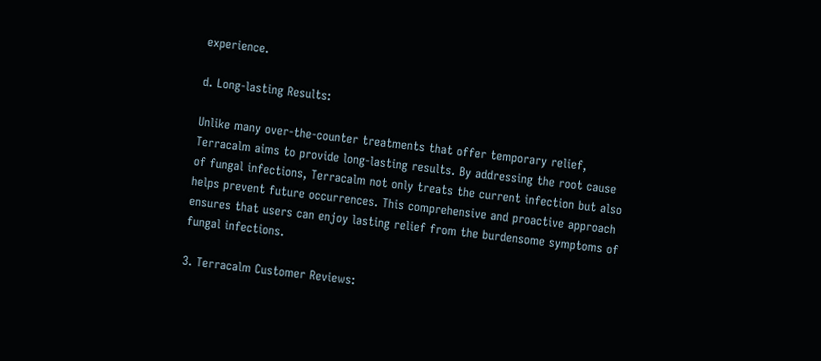experience.

d. Long-lasting Results:

Unlike many over-the-counter treatments that offer temporary relief, Terracalm aims to provide long-lasting results. By addressing the root cause of fungal infections, Terracalm not only treats the current infection but also helps prevent future occurrences. This comprehensive and proactive approach ensures that users can enjoy lasting relief from the burdensome symptoms of fungal infections.

3. Terracalm Customer Reviews: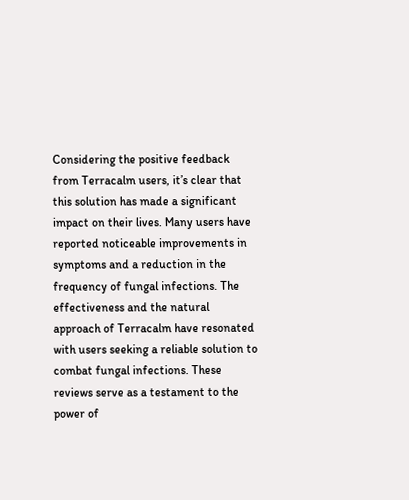Considering the positive feedback from Terracalm users, it’s clear that this solution has made a significant impact on their lives. Many users have reported noticeable improvements in symptoms and a reduction in the frequency of fungal infections. The effectiveness and the natural approach of Terracalm have resonated with users seeking a reliable solution to combat fungal infections. These reviews serve as a testament to the power of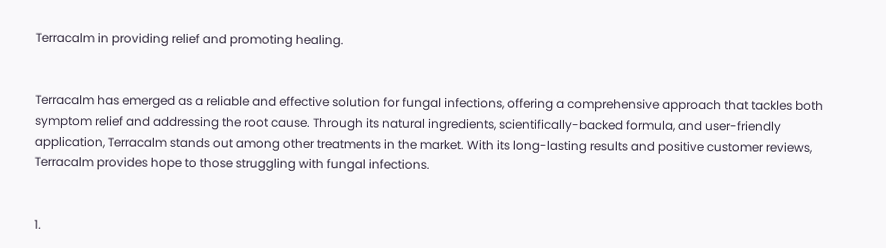Terracalm in providing relief and promoting healing.


Terracalm has emerged as a reliable and effective solution for fungal infections, offering a comprehensive approach that tackles both symptom relief and addressing the root cause. Through its natural ingredients, scientifically-backed formula, and user-friendly application, Terracalm stands out among other treatments in the market. With its long-lasting results and positive customer reviews, Terracalm provides hope to those struggling with fungal infections.


1.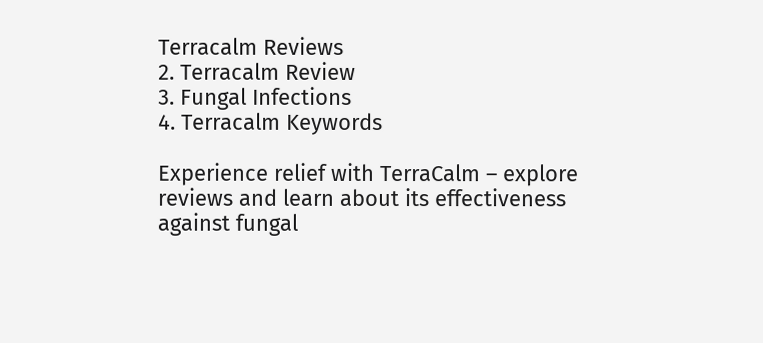Terracalm Reviews
2. Terracalm Review
3. Fungal Infections
4. Terracalm Keywords

Experience relief with TerraCalm – explore reviews and learn about its effectiveness against fungal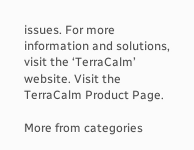issues. For more information and solutions, visit the ‘TerraCalm’ website. Visit the TerraCalm Product Page.

More from categories